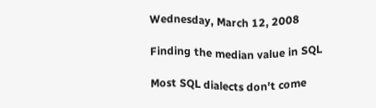Wednesday, March 12, 2008

Finding the median value in SQL

Most SQL dialects don't come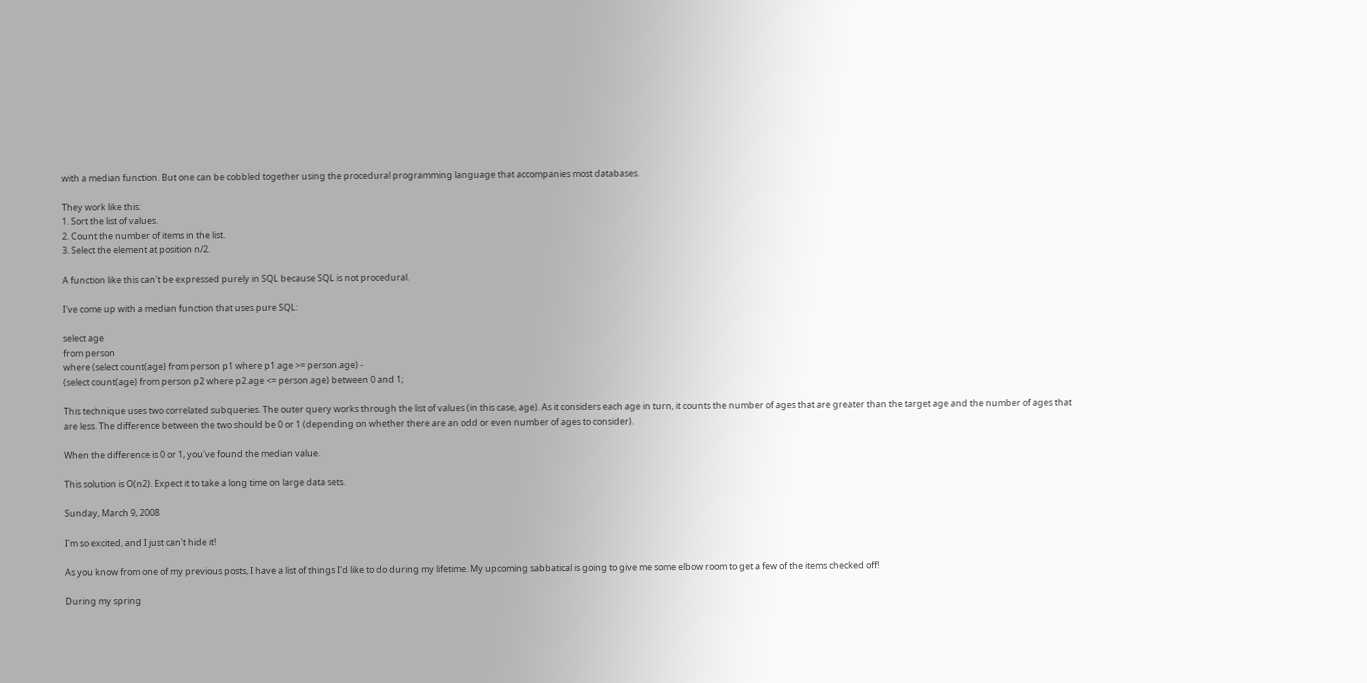with a median function. But one can be cobbled together using the procedural programming language that accompanies most databases.

They work like this:
1. Sort the list of values.
2. Count the number of items in the list.
3. Select the element at position n/2.

A function like this can't be expressed purely in SQL because SQL is not procedural.

I've come up with a median function that uses pure SQL:

select age
from person
where (select count(age) from person p1 where p1.age >= person.age) -
(select count(age) from person p2 where p2.age <= person.age) between 0 and 1;

This technique uses two correlated subqueries. The outer query works through the list of values (in this case, age). As it considers each age in turn, it counts the number of ages that are greater than the target age and the number of ages that are less. The difference between the two should be 0 or 1 (depending on whether there are an odd or even number of ages to consider).

When the difference is 0 or 1, you've found the median value.

This solution is O(n2). Expect it to take a long time on large data sets.

Sunday, March 9, 2008

I'm so excited, and I just can't hide it!

As you know from one of my previous posts, I have a list of things I'd like to do during my lifetime. My upcoming sabbatical is going to give me some elbow room to get a few of the items checked off!

During my spring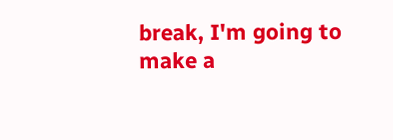break, I'm going to make a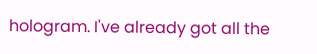hologram. I've already got all the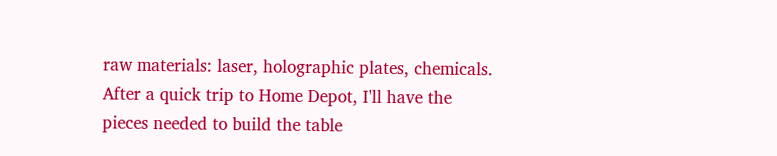raw materials: laser, holographic plates, chemicals. After a quick trip to Home Depot, I'll have the pieces needed to build the table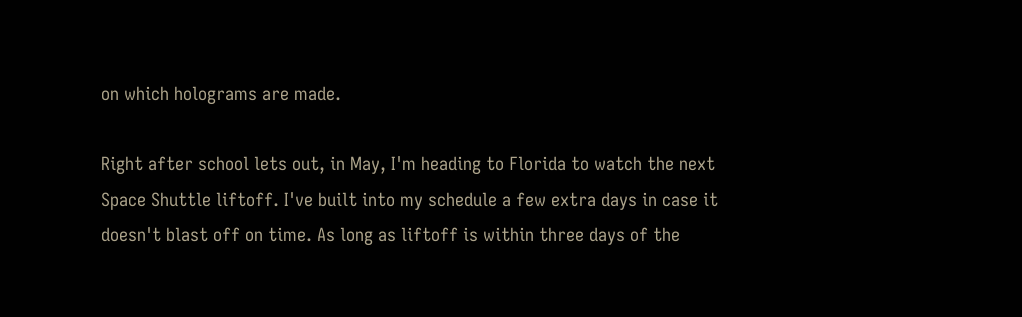on which holograms are made.

Right after school lets out, in May, I'm heading to Florida to watch the next Space Shuttle liftoff. I've built into my schedule a few extra days in case it doesn't blast off on time. As long as liftoff is within three days of the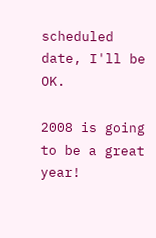scheduled date, I'll be OK.

2008 is going to be a great year!